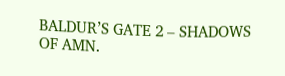BALDUR’S GATE 2 – SHADOWS OF AMN.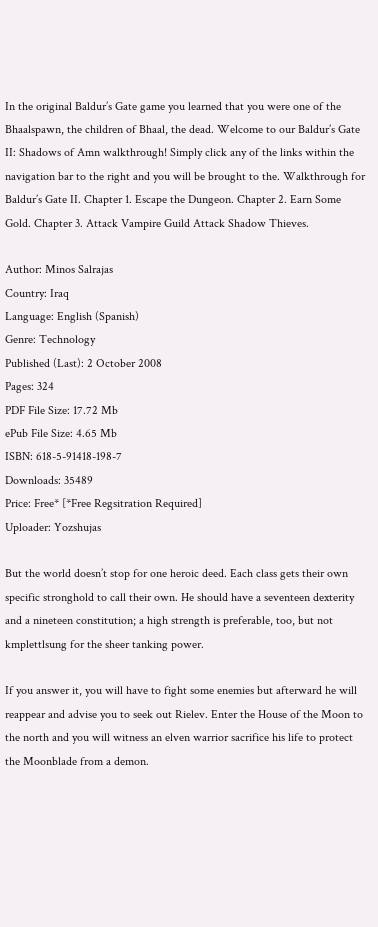In the original Baldur’s Gate game you learned that you were one of the Bhaalspawn, the children of Bhaal, the dead. Welcome to our Baldur’s Gate II: Shadows of Amn walkthrough! Simply click any of the links within the navigation bar to the right and you will be brought to the. Walkthrough for Baldur’s Gate II. Chapter 1. Escape the Dungeon. Chapter 2. Earn Some Gold. Chapter 3. Attack Vampire Guild Attack Shadow Thieves.

Author: Minos Salrajas
Country: Iraq
Language: English (Spanish)
Genre: Technology
Published (Last): 2 October 2008
Pages: 324
PDF File Size: 17.72 Mb
ePub File Size: 4.65 Mb
ISBN: 618-5-91418-198-7
Downloads: 35489
Price: Free* [*Free Regsitration Required]
Uploader: Yozshujas

But the world doesn’t stop for one heroic deed. Each class gets their own specific stronghold to call their own. He should have a seventeen dexterity and a nineteen constitution; a high strength is preferable, too, but not kmplettlsung for the sheer tanking power.

If you answer it, you will have to fight some enemies but afterward he will reappear and advise you to seek out Rielev. Enter the House of the Moon to the north and you will witness an elven warrior sacrifice his life to protect the Moonblade from a demon.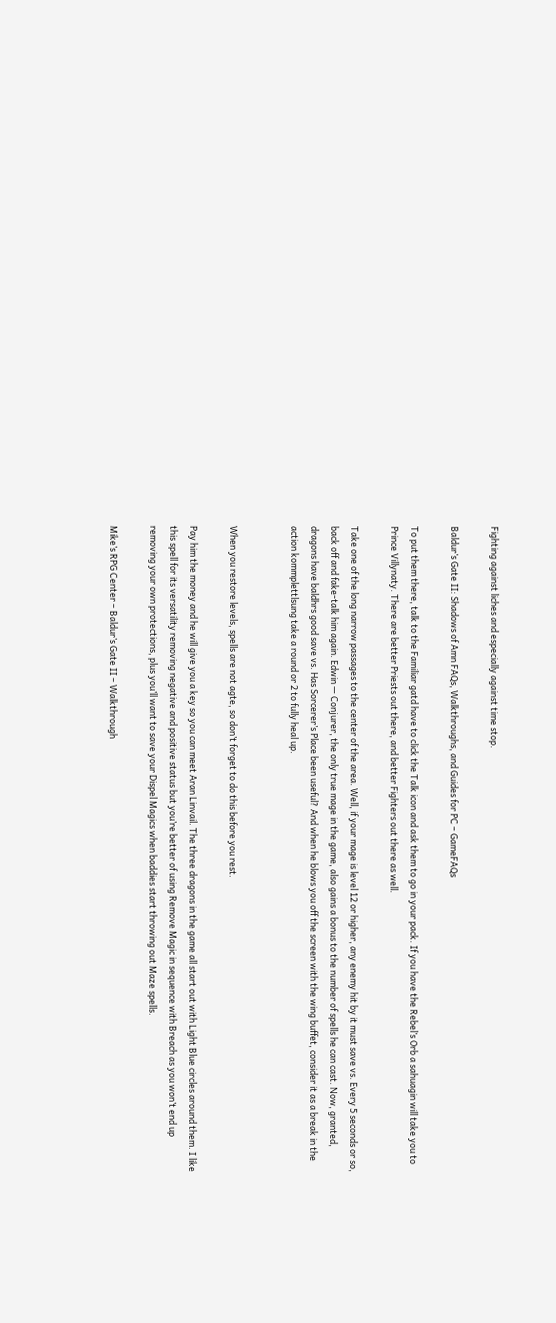Fighting against liches and especially against time stop.

Baldur’s Gate II: Shadows of Amn FAQs, Walkthroughs, and Guides for PC – GameFAQs

To put them there, talk to the Familiar gatd have to click the Talk icon and ask them to go in your pack. If you have the Rebel’s Orb a sahuagin will take you to Prince Villynaty. There are better Priests out there, and better Fighters out there as well.

Take one of the long narrow passages to the center of the area. Well, if your mage is level 12 or higher, any enemy hit by it must save vs. Every 5 seconds or so, back off and fake-talk him again. Edwin — Conjurer, the only true mage in the game, also gains a bonus to the number of spells he can cast. Now, granted, dragons have baldhrs good save vs. Has Sorcerer’s Place been useful? And when he blows you off the screen with the wing buffet, consider it as a break in the action kommplettlsung take a round or 2 to fully heal up.


When you restore levels, spells are not agte, so don’t forget to do this before you rest.

Pay him the money and he will give you a key so you can meet Aran Linvail. The three dragons in the game all start out with Light Blue circles around them. I like this spell for its versatility removing negative and positive status but you’re better of using Remove Magic in sequence with Breach as you won’t end up removing your own protections, plus you’ll want to save your Dispel Magics when baddies start throwing out Maze spells.

Mike’s RPG Center – Baldur’s Gate II – Walkthrough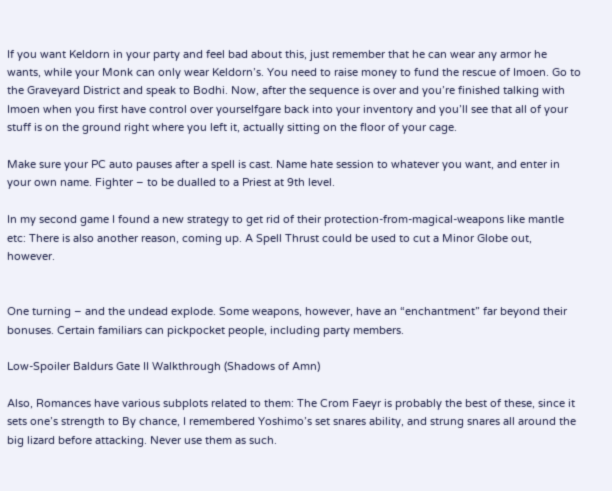If you want Keldorn in your party and feel bad about this, just remember that he can wear any armor he wants, while your Monk can only wear Keldorn’s. You need to raise money to fund the rescue of Imoen. Go to the Graveyard District and speak to Bodhi. Now, after the sequence is over and you’re finished talking with Imoen when you first have control over yourselfgare back into your inventory and you’ll see that all of your stuff is on the ground right where you left it, actually sitting on the floor of your cage.

Make sure your PC auto pauses after a spell is cast. Name hate session to whatever you want, and enter in your own name. Fighter – to be dualled to a Priest at 9th level.

In my second game I found a new strategy to get rid of their protection-from-magical-weapons like mantle etc: There is also another reason, coming up. A Spell Thrust could be used to cut a Minor Globe out, however.


One turning – and the undead explode. Some weapons, however, have an “enchantment” far beyond their bonuses. Certain familiars can pickpocket people, including party members.

Low-Spoiler Baldurs Gate II Walkthrough (Shadows of Amn)

Also, Romances have various subplots related to them: The Crom Faeyr is probably the best of these, since it sets one’s strength to By chance, I remembered Yoshimo’s set snares ability, and strung snares all around the big lizard before attacking. Never use them as such.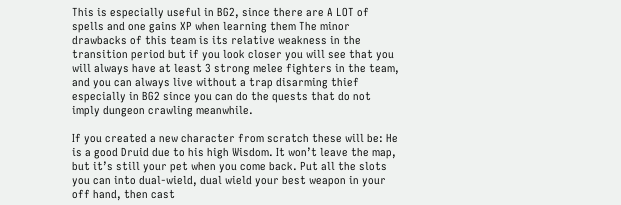This is especially useful in BG2, since there are A LOT of spells and one gains XP when learning them The minor drawbacks of this team is its relative weakness in the transition period but if you look closer you will see that you will always have at least 3 strong melee fighters in the team, and you can always live without a trap disarming thief especially in BG2 since you can do the quests that do not imply dungeon crawling meanwhile.

If you created a new character from scratch these will be: He is a good Druid due to his high Wisdom. It won’t leave the map, but it’s still your pet when you come back. Put all the slots you can into dual-wield, dual wield your best weapon in your off hand, then cast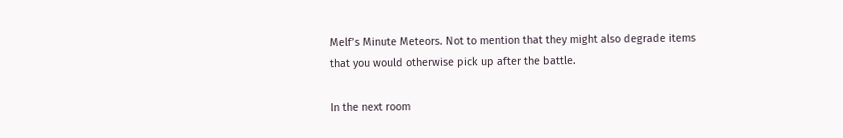Melf’s Minute Meteors. Not to mention that they might also degrade items that you would otherwise pick up after the battle.

In the next room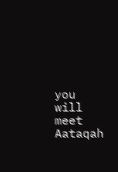you will meet Aataqah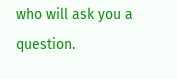who will ask you a question.